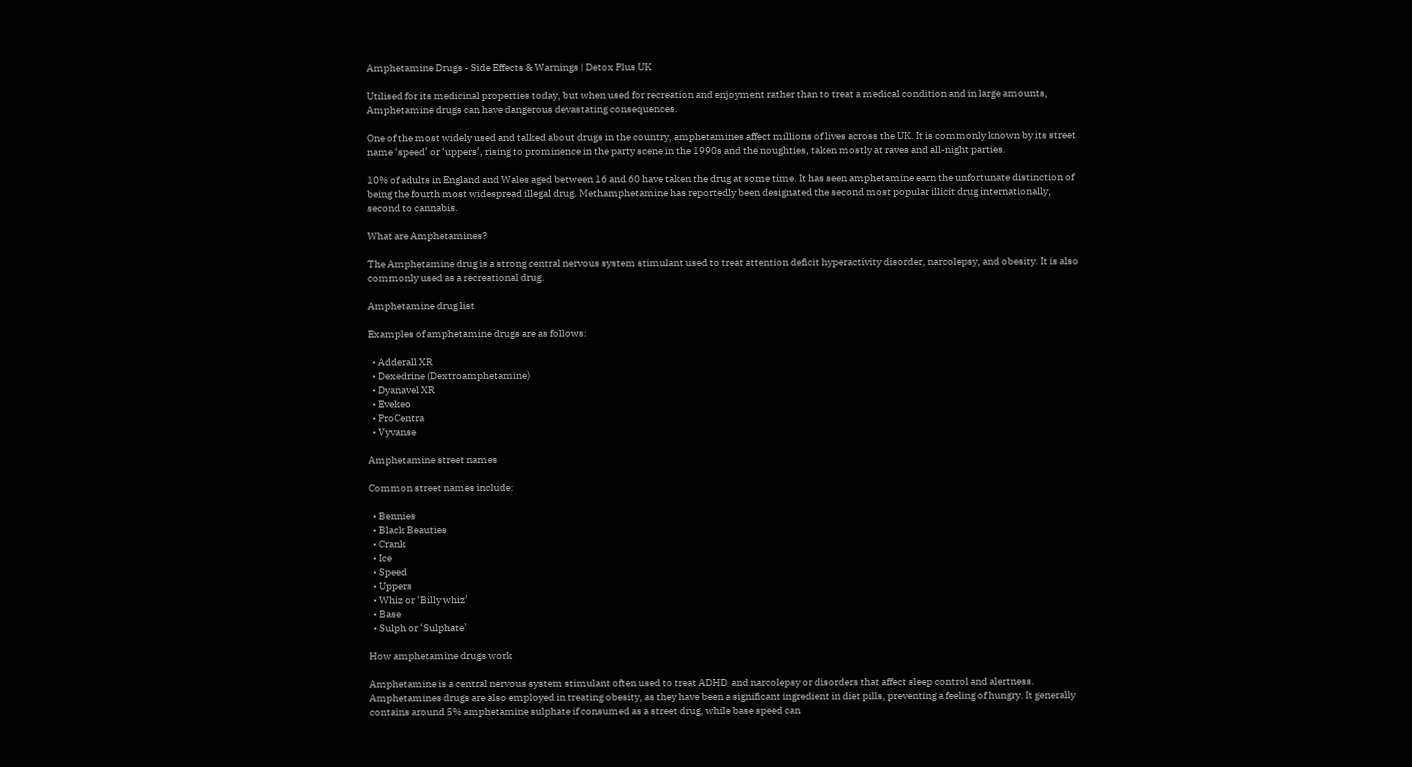Amphetamine Drugs - Side Effects & Warnings | Detox Plus UK

Utilised for its medicinal properties today, but when used for recreation and enjoyment rather than to treat a medical condition and in large amounts, Amphetamine drugs can have dangerous devastating consequences.

One of the most widely used and talked about drugs in the country, amphetamines affect millions of lives across the UK. It is commonly known by its street name ‘speed’ or ‘uppers’, rising to prominence in the party scene in the 1990s and the noughties, taken mostly at raves and all-night parties.

10% of adults in England and Wales aged between 16 and 60 have taken the drug at some time. It has seen amphetamine earn the unfortunate distinction of being the fourth most widespread illegal drug. Methamphetamine has reportedly been designated the second most popular illicit drug internationally, second to cannabis.

What are Amphetamines?

The Amphetamine drug is a strong central nervous system stimulant used to treat attention deficit hyperactivity disorder, narcolepsy, and obesity. It is also commonly used as a recreational drug.

Amphetamine drug list

Examples of amphetamine drugs are as follows:

  • Adderall XR
  • Dexedrine (Dextroamphetamine)
  • Dyanavel XR
  • Evekeo
  • ProCentra
  • Vyvanse

Amphetamine street names

Common street names include:

  • Bennies
  • Black Beauties
  • Crank
  • Ice
  • Speed
  • Uppers
  • Whiz or ‘Billy whiz’
  • Base
  • Sulph or ‘Sulphate’

How amphetamine drugs work

Amphetamine is a central nervous system stimulant often used to treat ADHD  and narcolepsy or disorders that affect sleep control and alertness. Amphetamines drugs are also employed in treating obesity, as they have been a significant ingredient in diet pills, preventing a feeling of hungry. It generally contains around 5% amphetamine sulphate if consumed as a street drug, while base speed can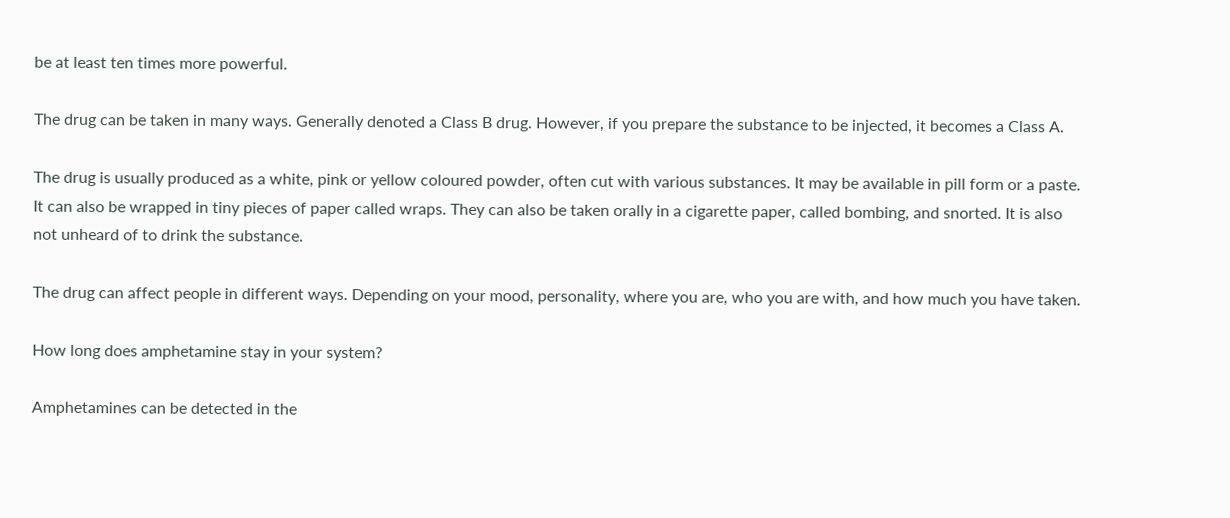be at least ten times more powerful.

The drug can be taken in many ways. Generally denoted a Class B drug. However, if you prepare the substance to be injected, it becomes a Class A.

The drug is usually produced as a white, pink or yellow coloured powder, often cut with various substances. It may be available in pill form or a paste. It can also be wrapped in tiny pieces of paper called wraps. They can also be taken orally in a cigarette paper, called bombing, and snorted. It is also not unheard of to drink the substance.

The drug can affect people in different ways. Depending on your mood, personality, where you are, who you are with, and how much you have taken.

How long does amphetamine stay in your system?

Amphetamines can be detected in the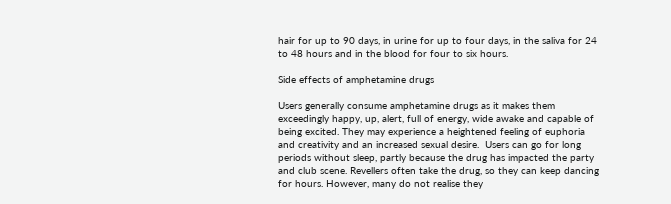hair for up to 90 days, in urine for up to four days, in the saliva for 24 to 48 hours and in the blood for four to six hours.

Side effects of amphetamine drugs

Users generally consume amphetamine drugs as it makes them exceedingly happy, up, alert, full of energy, wide awake and capable of being excited. They may experience a heightened feeling of euphoria and creativity and an increased sexual desire.  Users can go for long periods without sleep, partly because the drug has impacted the party and club scene. Revellers often take the drug, so they can keep dancing for hours. However, many do not realise they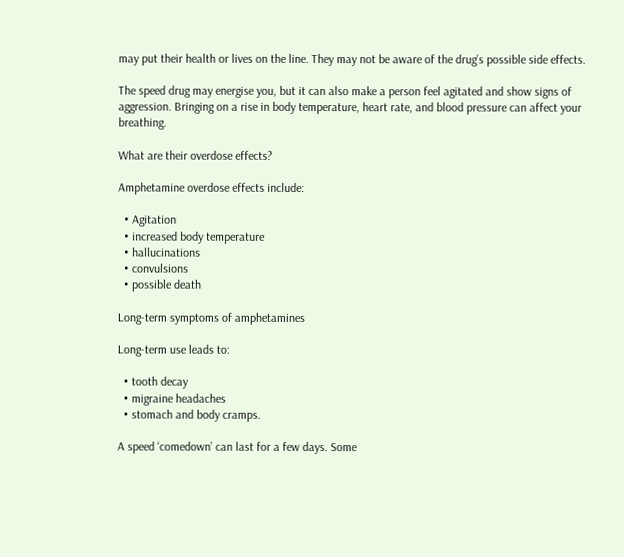may put their health or lives on the line. They may not be aware of the drug’s possible side effects.

The speed drug may energise you, but it can also make a person feel agitated and show signs of aggression. Bringing on a rise in body temperature, heart rate, and blood pressure can affect your breathing.

What are their overdose effects?

Amphetamine overdose effects include:

  • Agitation
  • increased body temperature
  • hallucinations
  • convulsions
  • possible death

Long-term symptoms of amphetamines

Long-term use leads to:

  • tooth decay
  • migraine headaches
  • stomach and body cramps.

A speed ‘comedown’ can last for a few days. Some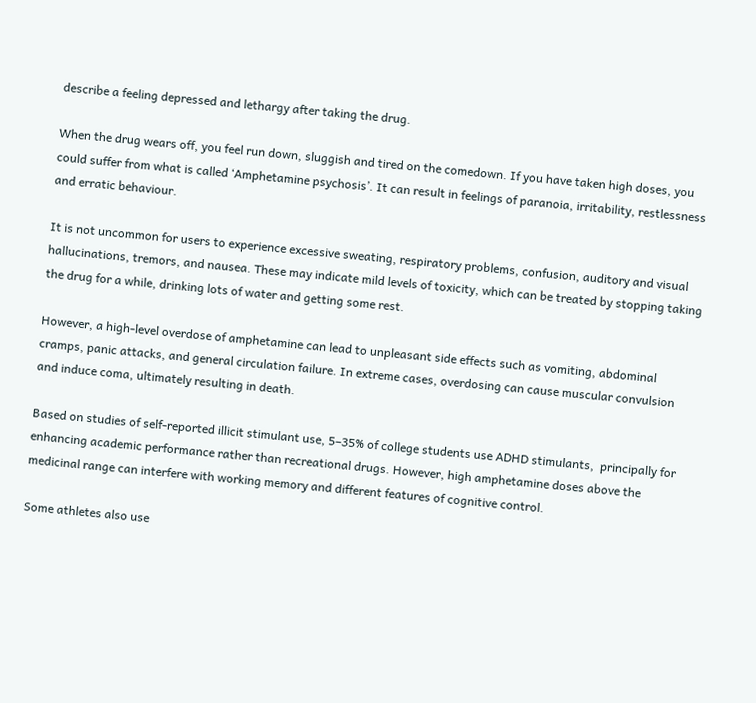describe a feeling depressed and lethargy after taking the drug.

When the drug wears off, you feel run down, sluggish and tired on the comedown. If you have taken high doses, you could suffer from what is called ‘Amphetamine psychosis’. It can result in feelings of paranoia, irritability, restlessness and erratic behaviour.

It is not uncommon for users to experience excessive sweating, respiratory problems, confusion, auditory and visual hallucinations, tremors, and nausea. These may indicate mild levels of toxicity, which can be treated by stopping taking the drug for a while, drinking lots of water and getting some rest.

However, a high-level overdose of amphetamine can lead to unpleasant side effects such as vomiting, abdominal cramps, panic attacks, and general circulation failure. In extreme cases, overdosing can cause muscular convulsion and induce coma, ultimately resulting in death.

Based on studies of self-reported illicit stimulant use, 5–35% of college students use ADHD stimulants,  principally for enhancing academic performance rather than recreational drugs. However, high amphetamine doses above the medicinal range can interfere with working memory and different features of cognitive control.

Some athletes also use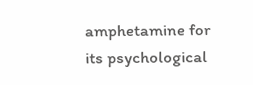amphetamine for its psychological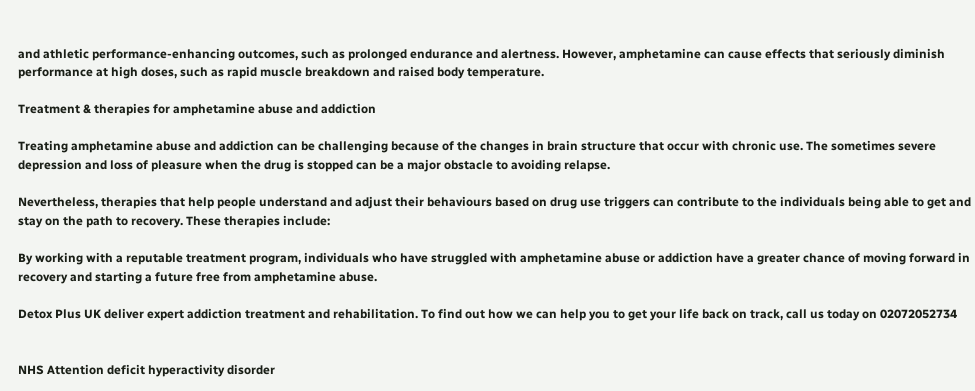and athletic performance-enhancing outcomes, such as prolonged endurance and alertness. However, amphetamine can cause effects that seriously diminish performance at high doses, such as rapid muscle breakdown and raised body temperature.

Treatment & therapies for amphetamine abuse and addiction

Treating amphetamine abuse and addiction can be challenging because of the changes in brain structure that occur with chronic use. The sometimes severe depression and loss of pleasure when the drug is stopped can be a major obstacle to avoiding relapse.

Nevertheless, therapies that help people understand and adjust their behaviours based on drug use triggers can contribute to the individuals being able to get and stay on the path to recovery. These therapies include:

By working with a reputable treatment program, individuals who have struggled with amphetamine abuse or addiction have a greater chance of moving forward in recovery and starting a future free from amphetamine abuse.

Detox Plus UK deliver expert addiction treatment and rehabilitation. To find out how we can help you to get your life back on track, call us today on 02072052734


NHS Attention deficit hyperactivity disorder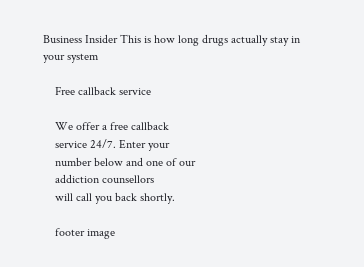Business Insider This is how long drugs actually stay in your system

    Free callback service

    We offer a free callback
    service 24/7. Enter your
    number below and one of our
    addiction counsellors
    will call you back shortly.

    footer image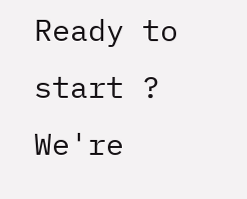Ready to start ? We're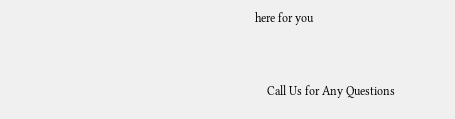here for you


    Call Us for Any Questions